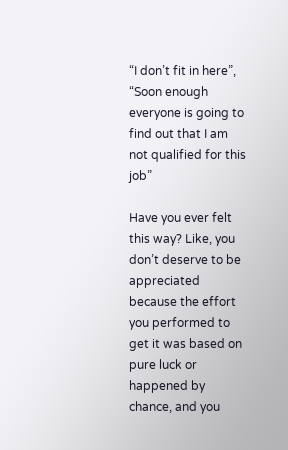“I don’t fit in here”, “Soon enough everyone is going to find out that I am not qualified for this job”

Have you ever felt this way? Like, you don’t deserve to be appreciated because the effort you performed to get it was based on pure luck or happened by chance, and you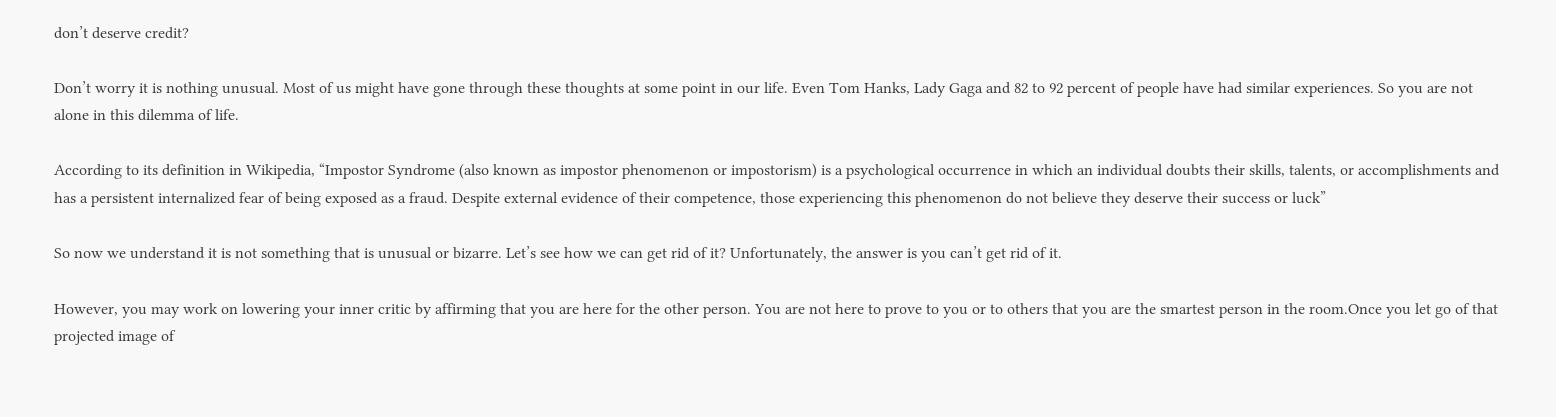don’t deserve credit?

Don’t worry it is nothing unusual. Most of us might have gone through these thoughts at some point in our life. Even Tom Hanks, Lady Gaga and 82 to 92 percent of people have had similar experiences. So you are not alone in this dilemma of life.

According to its definition in Wikipedia, “Impostor Syndrome (also known as impostor phenomenon or impostorism) is a psychological occurrence in which an individual doubts their skills, talents, or accomplishments and has a persistent internalized fear of being exposed as a fraud. Despite external evidence of their competence, those experiencing this phenomenon do not believe they deserve their success or luck”

So now we understand it is not something that is unusual or bizarre. Let’s see how we can get rid of it? Unfortunately, the answer is you can’t get rid of it.

However, you may work on lowering your inner critic by affirming that you are here for the other person. You are not here to prove to you or to others that you are the smartest person in the room.Once you let go of that projected image of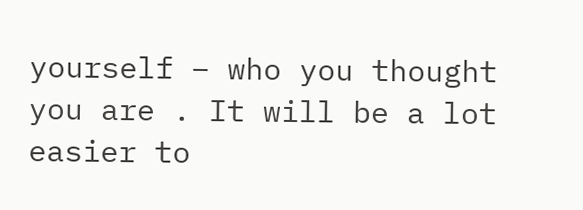yourself – who you thought you are . It will be a lot easier to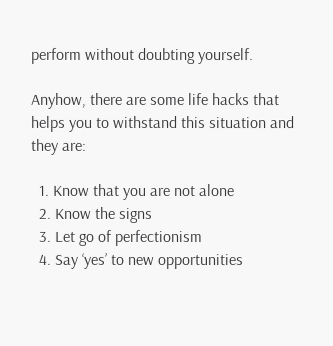perform without doubting yourself.

Anyhow, there are some life hacks that helps you to withstand this situation and they are:

  1. Know that you are not alone
  2. Know the signs
  3. Let go of perfectionism
  4. Say ‘yes’ to new opportunities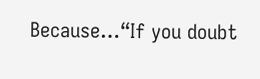Because…“If you doubt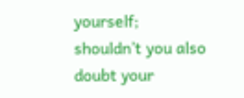yourself; shouldn’t you also doubt your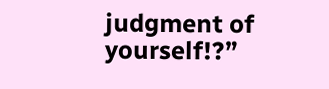judgment of yourself!?”